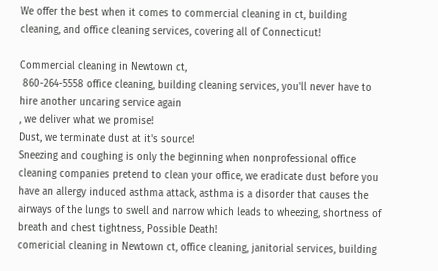We offer the best when it comes to commercial cleaning in ct, building cleaning, and office cleaning services, covering all of Connecticut!

Commercial cleaning in Newtown ct,
 860-264-5558 office cleaning, building cleaning services, you'll never have to hire another uncaring service again
, we deliver what we promise!
Dust, we terminate dust at it's source!
Sneezing and coughing is only the beginning when nonprofessional office cleaning companies pretend to clean your office, we eradicate dust before you have an allergy induced asthma attack, asthma is a disorder that causes the airways of the lungs to swell and narrow which leads to wheezing, shortness of breath and chest tightness, Possible Death!
comericial cleaning in Newtown ct, office cleaning, janitorial services, building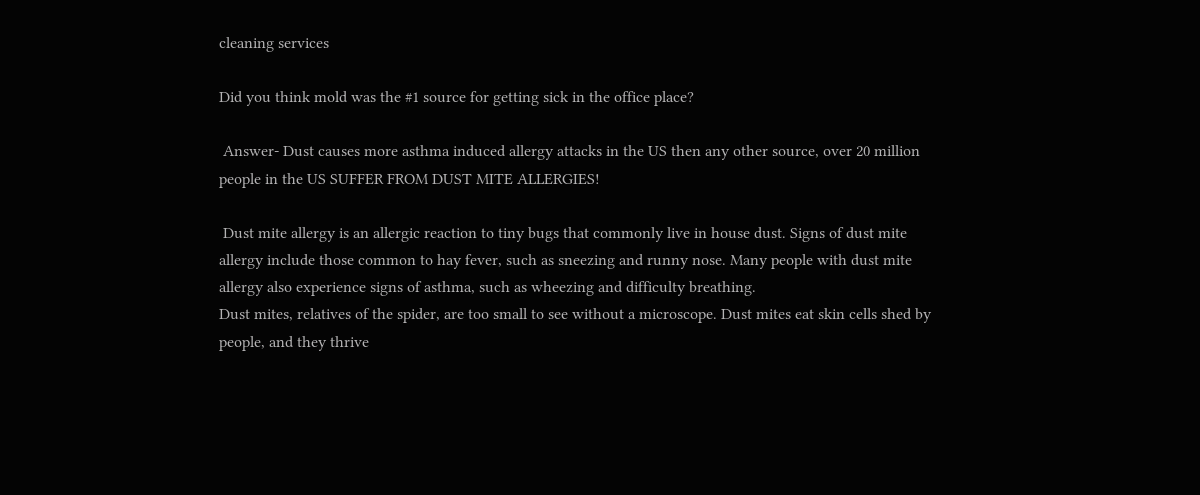cleaning services

Did you think mold was the #1 source for getting sick in the office place?

 Answer- Dust causes more asthma induced allergy attacks in the US then any other source, over 20 million people in the US SUFFER FROM DUST MITE ALLERGIES!

 Dust mite allergy is an allergic reaction to tiny bugs that commonly live in house dust. Signs of dust mite allergy include those common to hay fever, such as sneezing and runny nose. Many people with dust mite allergy also experience signs of asthma, such as wheezing and difficulty breathing.
Dust mites, relatives of the spider, are too small to see without a microscope. Dust mites eat skin cells shed by people, and they thrive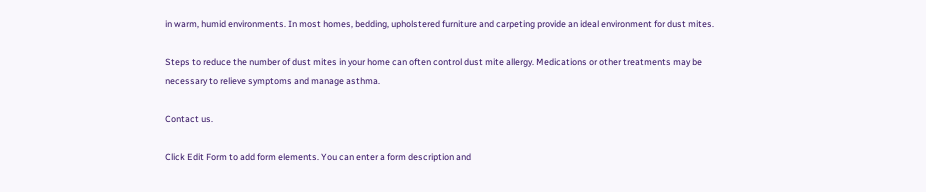in warm, humid environments. In most homes, bedding, upholstered furniture and carpeting provide an ideal environment for dust mites.

Steps to reduce the number of dust mites in your home can often control dust mite allergy. Medications or other treatments may be necessary to relieve symptoms and manage asthma.

Contact us.

Click Edit Form to add form elements. You can enter a form description and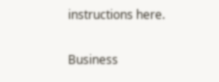instructions here.

Business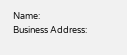Name:
Business Address: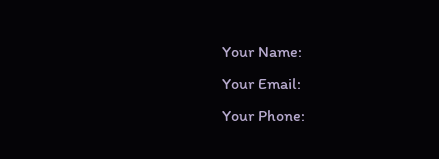Your Name:
Your Email:
Your Phone: